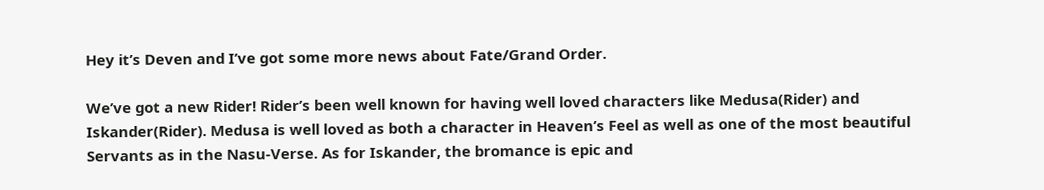Hey it’s Deven and I’ve got some more news about Fate/Grand Order.

We’ve got a new Rider! Rider’s been well known for having well loved characters like Medusa(Rider) and Iskander(Rider). Medusa is well loved as both a character in Heaven’s Feel as well as one of the most beautiful Servants as in the Nasu-Verse. As for Iskander, the bromance is epic and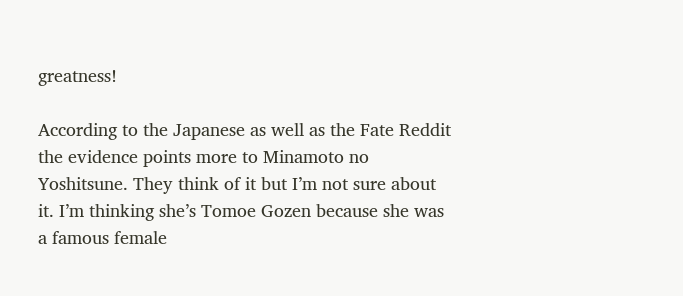greatness!

According to the Japanese as well as the Fate Reddit the evidence points more to Minamoto no Yoshitsune. They think of it but I’m not sure about it. I’m thinking she’s Tomoe Gozen because she was a famous female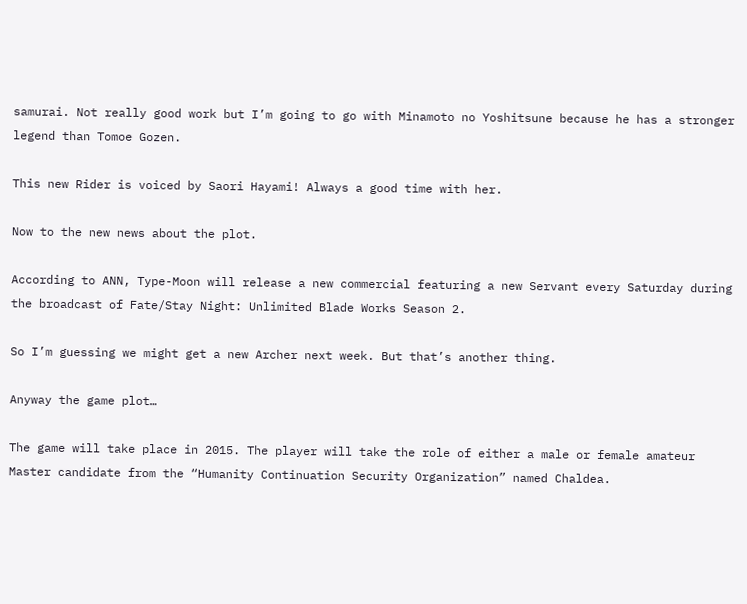samurai. Not really good work but I’m going to go with Minamoto no Yoshitsune because he has a stronger legend than Tomoe Gozen.

This new Rider is voiced by Saori Hayami! Always a good time with her.

Now to the new news about the plot.

According to ANN, Type-Moon will release a new commercial featuring a new Servant every Saturday during the broadcast of Fate/Stay Night: Unlimited Blade Works Season 2.

So I’m guessing we might get a new Archer next week. But that’s another thing.

Anyway the game plot…

The game will take place in 2015. The player will take the role of either a male or female amateur Master candidate from the “Humanity Continuation Security Organization” named Chaldea.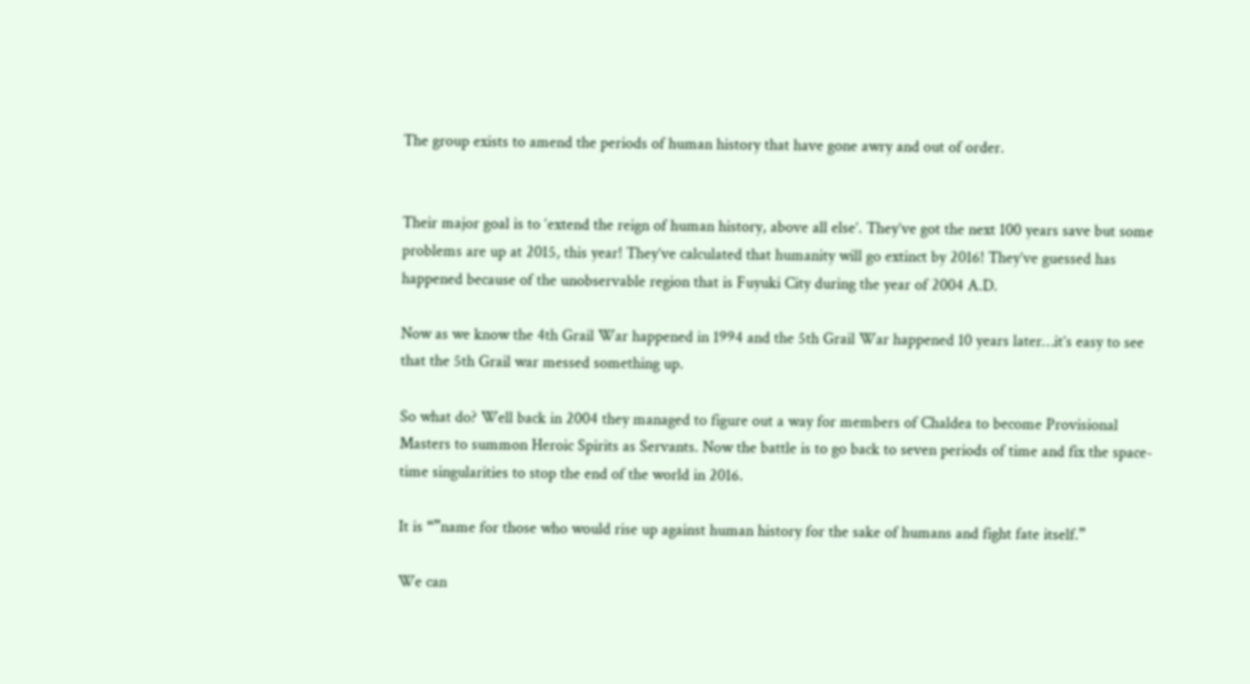The group exists to amend the periods of human history that have gone awry and out of order.


Their major goal is to ‘extend the reign of human history, above all else’. They’ve got the next 100 years save but some problems are up at 2015, this year! They’ve calculated that humanity will go extinct by 2016! They’ve guessed has happened because of the unobservable region that is Fuyuki City during the year of 2004 A.D.

Now as we know the 4th Grail War happened in 1994 and the 5th Grail War happened 10 years later…it’s easy to see that the 5th Grail war messed something up.

So what do? Well back in 2004 they managed to figure out a way for members of Chaldea to become Provisional Masters to summon Heroic Spirits as Servants. Now the battle is to go back to seven periods of time and fix the space-time singularities to stop the end of the world in 2016.

It is “”name for those who would rise up against human history for the sake of humans and fight fate itself.”

We can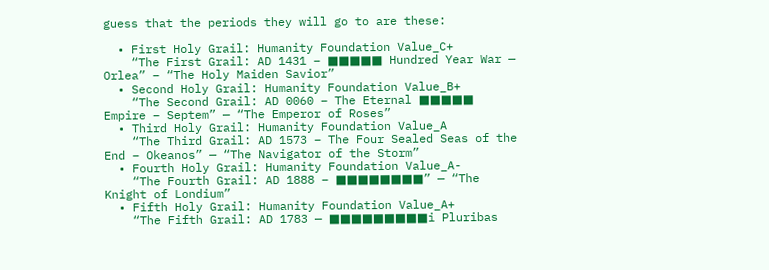guess that the periods they will go to are these:

  • First Holy Grail: Humanity Foundation Value_C+
    “The First Grail: AD 1431 – ■■■■■ Hundred Year War — Orlea” – “The Holy Maiden Savior”
  • Second Holy Grail: Humanity Foundation Value_B+
    “The Second Grail: AD 0060 – The Eternal ■■■■■ Empire – Septem” — “The Emperor of Roses”
  • Third Holy Grail: Humanity Foundation Value_A
    “The Third Grail: AD 1573 – The Four Sealed Seas of the End – Okeanos” — “The Navigator of the Storm”
  • Fourth Holy Grail: Humanity Foundation Value_A-
    “The Fourth Grail: AD 1888 – ■■■■■■■■” — “The Knight of Londium”
  • Fifth Holy Grail: Humanity Foundation Value_A+
    “The Fifth Grail: AD 1783 — ■■■■■■■■■i Pluribas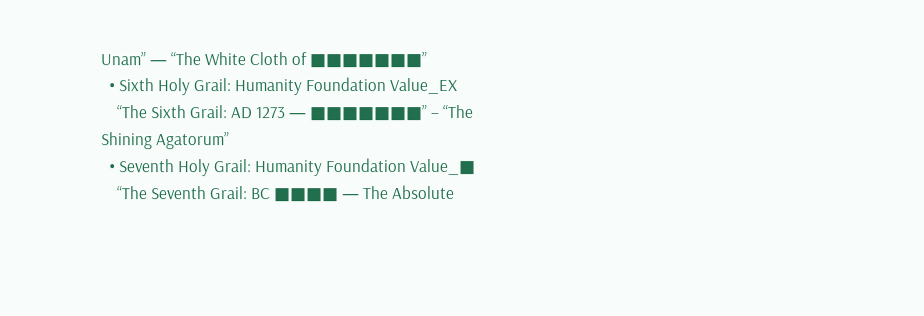Unam” — “The White Cloth of ■■■■■■■”
  • Sixth Holy Grail: Humanity Foundation Value_EX
    “The Sixth Grail: AD 1273 — ■■■■■■■” – “The Shining Agatorum”
  • Seventh Holy Grail: Humanity Foundation Value_■
    “The Seventh Grail: BC ■■■■ — The Absolute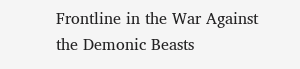Frontline in the War Against the Demonic Beasts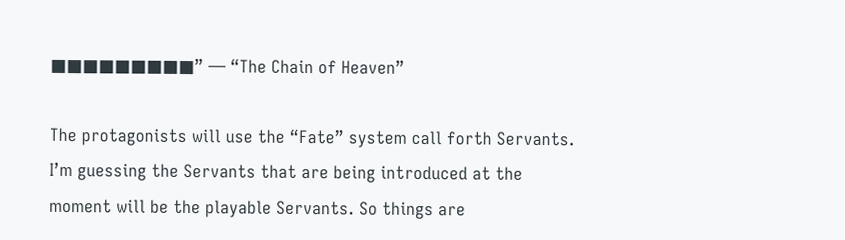■■■■■■■■■” — “The Chain of Heaven”

The protagonists will use the “Fate” system call forth Servants. I’m guessing the Servants that are being introduced at the moment will be the playable Servants. So things are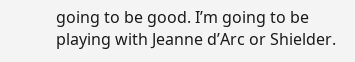going to be good. I’m going to be playing with Jeanne d’Arc or Shielder.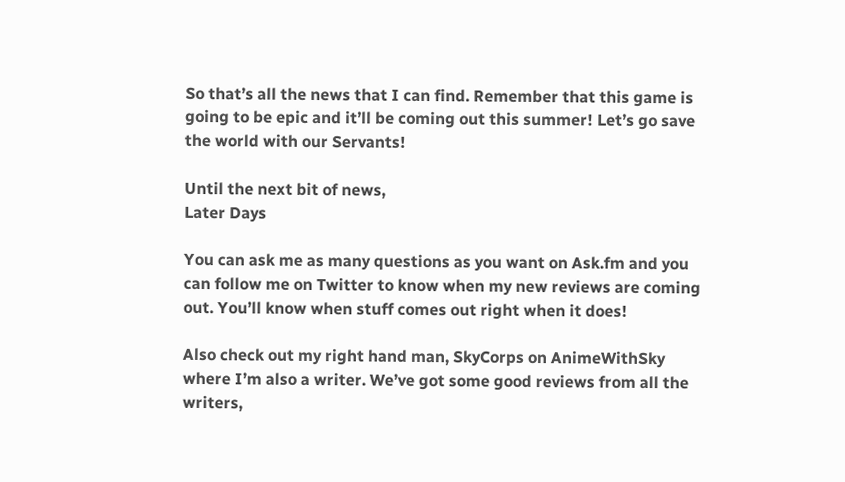So that’s all the news that I can find. Remember that this game is going to be epic and it’ll be coming out this summer! Let’s go save the world with our Servants!

Until the next bit of news,
Later Days

You can ask me as many questions as you want on Ask.fm and you can follow me on Twitter to know when my new reviews are coming out. You’ll know when stuff comes out right when it does!

Also check out my right hand man, SkyCorps on AnimeWithSky where I’m also a writer. We’ve got some good reviews from all the writers,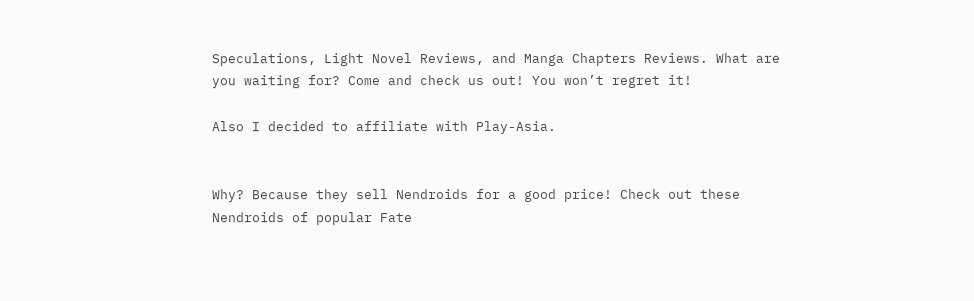Speculations, Light Novel Reviews, and Manga Chapters Reviews. What are you waiting for? Come and check us out! You won’t regret it!

Also I decided to affiliate with Play-Asia.


Why? Because they sell Nendroids for a good price! Check out these Nendroids of popular Fate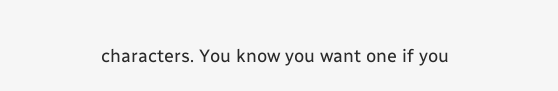characters. You know you want one if you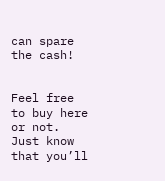can spare the cash!


Feel free to buy here or not. Just know that you’ll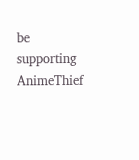be supporting AnimeThief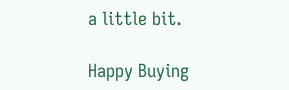a little bit.

Happy Buying